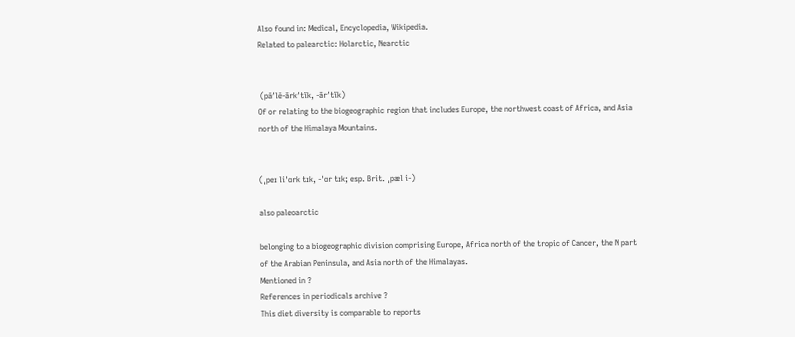Also found in: Medical, Encyclopedia, Wikipedia.
Related to palearctic: Holarctic, Nearctic


 (pā′lē-ärk′tĭk, -är′tĭk)
Of or relating to the biogeographic region that includes Europe, the northwest coast of Africa, and Asia north of the Himalaya Mountains.


(ˌpeɪ liˈɑrk tɪk, -ˈɑr tɪk; esp. Brit. ˌpæl i-)

also paleoarctic

belonging to a biogeographic division comprising Europe, Africa north of the tropic of Cancer, the N part of the Arabian Peninsula, and Asia north of the Himalayas.
Mentioned in ?
References in periodicals archive ?
This diet diversity is comparable to reports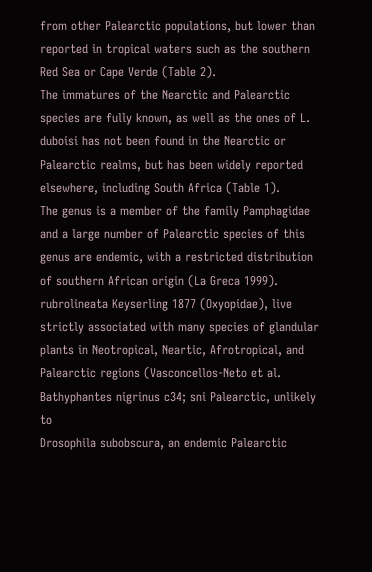from other Palearctic populations, but lower than reported in tropical waters such as the southern Red Sea or Cape Verde (Table 2).
The immatures of the Nearctic and Palearctic species are fully known, as well as the ones of L.
duboisi has not been found in the Nearctic or Palearctic realms, but has been widely reported elsewhere, including South Africa (Table 1).
The genus is a member of the family Pamphagidae and a large number of Palearctic species of this genus are endemic, with a restricted distribution of southern African origin (La Greca 1999).
rubrolineata Keyserling 1877 (Oxyopidae), live strictly associated with many species of glandular plants in Neotropical, Neartic, Afrotropical, and Palearctic regions (Vasconcellos-Neto et al.
Bathyphantes nigrinus c34; sni Palearctic, unlikely to
Drosophila subobscura, an endemic Palearctic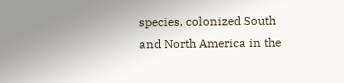species, colonized South and North America in the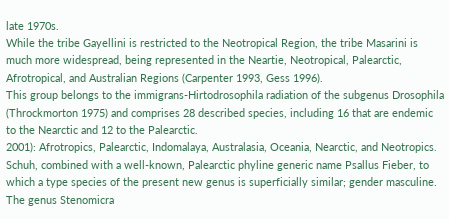late 1970s.
While the tribe Gayellini is restricted to the Neotropical Region, the tribe Masarini is much more widespread, being represented in the Neartie, Neotropical, Palearctic, Afrotropical, and Australian Regions (Carpenter 1993, Gess 1996).
This group belongs to the immigrans-Hirtodrosophila radiation of the subgenus Drosophila (Throckmorton 1975) and comprises 28 described species, including 16 that are endemic to the Nearctic and 12 to the Palearctic.
2001): Afrotropics, Palearctic, Indomalaya, Australasia, Oceania, Nearctic, and Neotropics.
Schuh, combined with a well-known, Palearctic phyline generic name Psallus Fieber, to which a type species of the present new genus is superficially similar; gender masculine.
The genus Stenomicra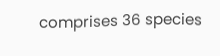comprises 36 species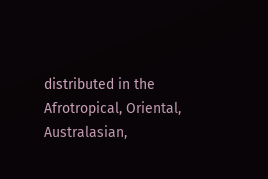distributed in the Afrotropical, Oriental, Australasian,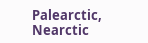Palearctic, Nearctic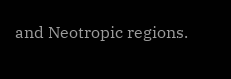and Neotropic regions.